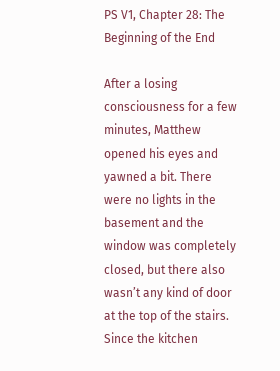PS V1, Chapter 28: The Beginning of the End

After a losing consciousness for a few minutes, Matthew opened his eyes and yawned a bit. There were no lights in the basement and the window was completely closed, but there also wasn’t any kind of door at the top of the stairs. Since the kitchen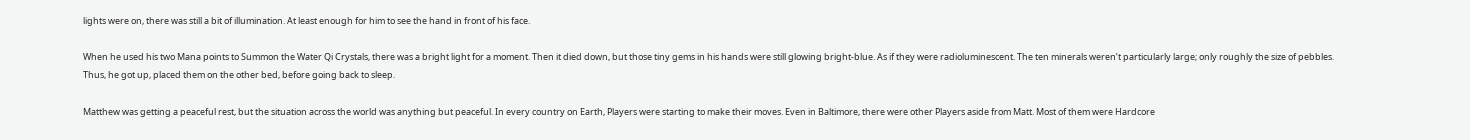lights were on, there was still a bit of illumination. At least enough for him to see the hand in front of his face.

When he used his two Mana points to Summon the Water Qi Crystals, there was a bright light for a moment. Then it died down, but those tiny gems in his hands were still glowing bright-blue. As if they were radioluminescent. The ten minerals weren’t particularly large; only roughly the size of pebbles. Thus, he got up, placed them on the other bed, before going back to sleep.

Matthew was getting a peaceful rest, but the situation across the world was anything but peaceful. In every country on Earth, Players were starting to make their moves. Even in Baltimore, there were other Players aside from Matt. Most of them were Hardcore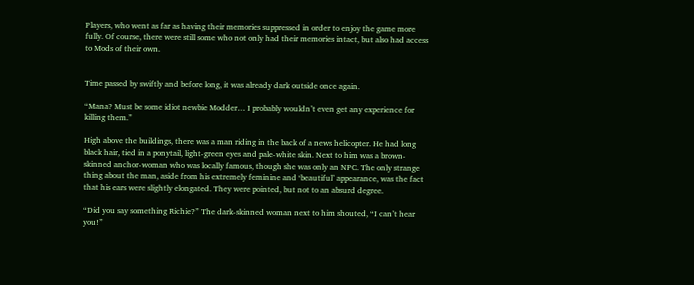Players, who went as far as having their memories suppressed in order to enjoy the game more fully. Of course, there were still some who not only had their memories intact, but also had access to Mods of their own.


Time passed by swiftly and before long, it was already dark outside once again.

“Mana? Must be some idiot newbie Modder… I probably wouldn’t even get any experience for killing them.”

High above the buildings, there was a man riding in the back of a news helicopter. He had long black hair, tied in a ponytail, light-green eyes and pale-white skin. Next to him was a brown-skinned anchor-woman who was locally famous, though she was only an NPC. The only strange thing about the man, aside from his extremely feminine and ‘beautiful’ appearance, was the fact that his ears were slightly elongated. They were pointed, but not to an absurd degree.

“Did you say something Richie?” The dark-skinned woman next to him shouted, “I can’t hear you!”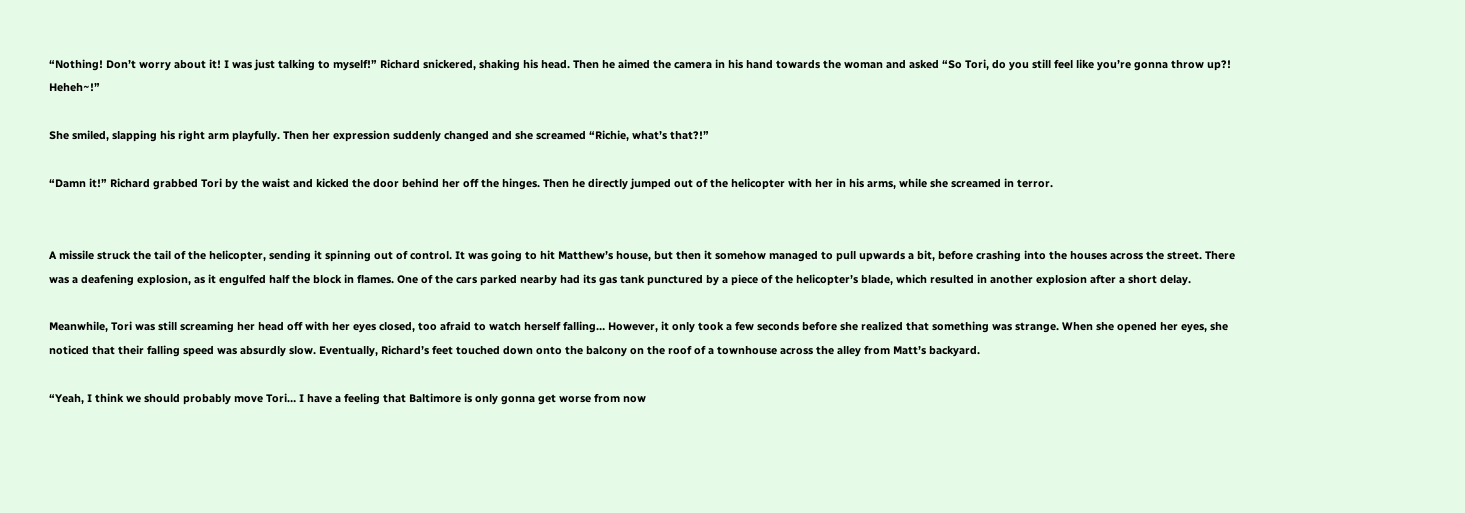“Nothing! Don’t worry about it! I was just talking to myself!” Richard snickered, shaking his head. Then he aimed the camera in his hand towards the woman and asked “So Tori, do you still feel like you’re gonna throw up?! Heheh~!”

She smiled, slapping his right arm playfully. Then her expression suddenly changed and she screamed “Richie, what’s that?!”

“Damn it!” Richard grabbed Tori by the waist and kicked the door behind her off the hinges. Then he directly jumped out of the helicopter with her in his arms, while she screamed in terror.


A missile struck the tail of the helicopter, sending it spinning out of control. It was going to hit Matthew’s house, but then it somehow managed to pull upwards a bit, before crashing into the houses across the street. There was a deafening explosion, as it engulfed half the block in flames. One of the cars parked nearby had its gas tank punctured by a piece of the helicopter’s blade, which resulted in another explosion after a short delay.

Meanwhile, Tori was still screaming her head off with her eyes closed, too afraid to watch herself falling… However, it only took a few seconds before she realized that something was strange. When she opened her eyes, she noticed that their falling speed was absurdly slow. Eventually, Richard’s feet touched down onto the balcony on the roof of a townhouse across the alley from Matt’s backyard.

“Yeah, I think we should probably move Tori… I have a feeling that Baltimore is only gonna get worse from now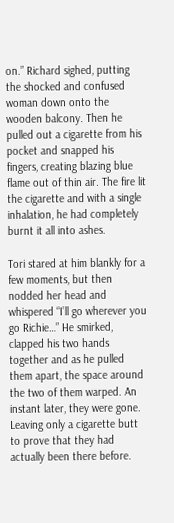on.” Richard sighed, putting the shocked and confused woman down onto the wooden balcony. Then he pulled out a cigarette from his pocket and snapped his fingers, creating blazing blue flame out of thin air. The fire lit the cigarette and with a single inhalation, he had completely burnt it all into ashes.

Tori stared at him blankly for a few moments, but then nodded her head and whispered “I’ll go wherever you go Richie…” He smirked, clapped his two hands together and as he pulled them apart, the space around the two of them warped. An instant later, they were gone. Leaving only a cigarette butt to prove that they had actually been there before.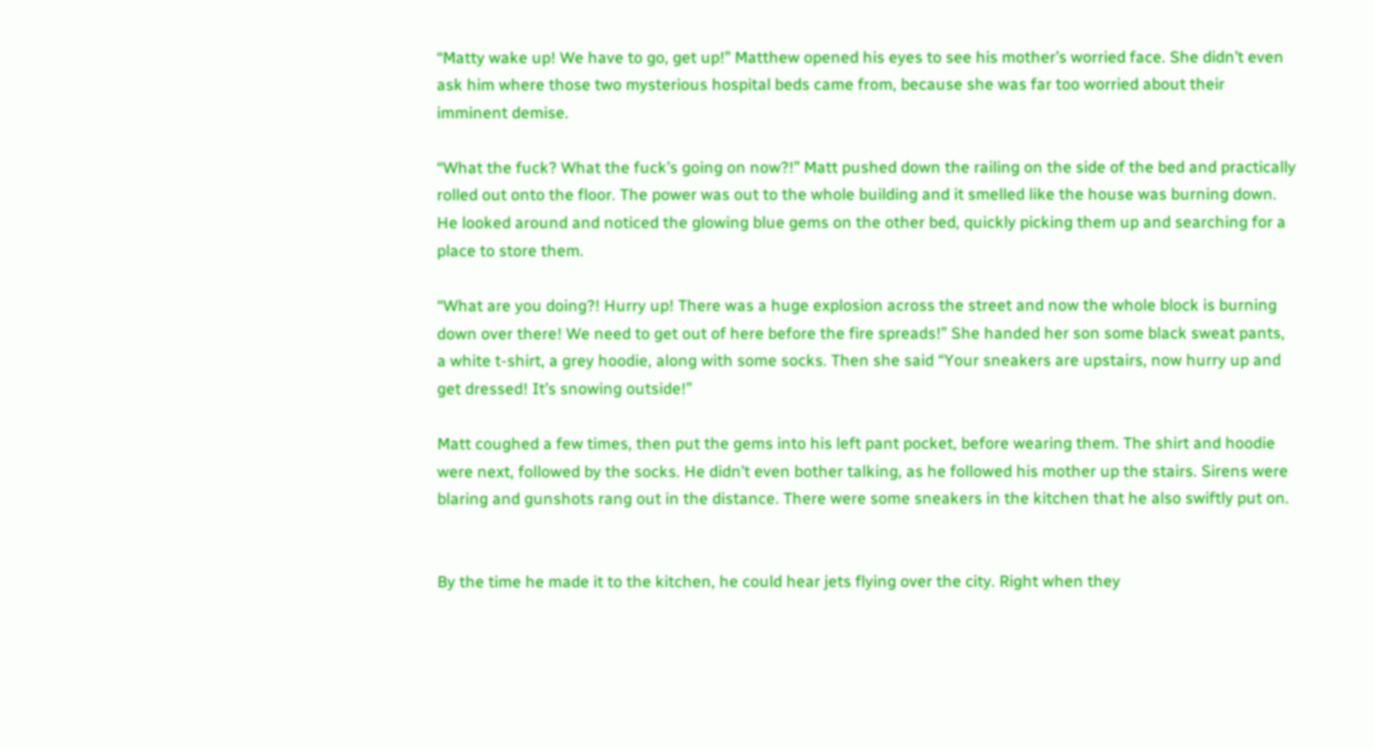“Matty wake up! We have to go, get up!” Matthew opened his eyes to see his mother’s worried face. She didn’t even ask him where those two mysterious hospital beds came from, because she was far too worried about their imminent demise.

“What the fuck? What the fuck’s going on now?!” Matt pushed down the railing on the side of the bed and practically rolled out onto the floor. The power was out to the whole building and it smelled like the house was burning down. He looked around and noticed the glowing blue gems on the other bed, quickly picking them up and searching for a place to store them.

“What are you doing?! Hurry up! There was a huge explosion across the street and now the whole block is burning down over there! We need to get out of here before the fire spreads!” She handed her son some black sweat pants, a white t-shirt, a grey hoodie, along with some socks. Then she said “Your sneakers are upstairs, now hurry up and get dressed! It’s snowing outside!”

Matt coughed a few times, then put the gems into his left pant pocket, before wearing them. The shirt and hoodie were next, followed by the socks. He didn’t even bother talking, as he followed his mother up the stairs. Sirens were blaring and gunshots rang out in the distance. There were some sneakers in the kitchen that he also swiftly put on.


By the time he made it to the kitchen, he could hear jets flying over the city. Right when they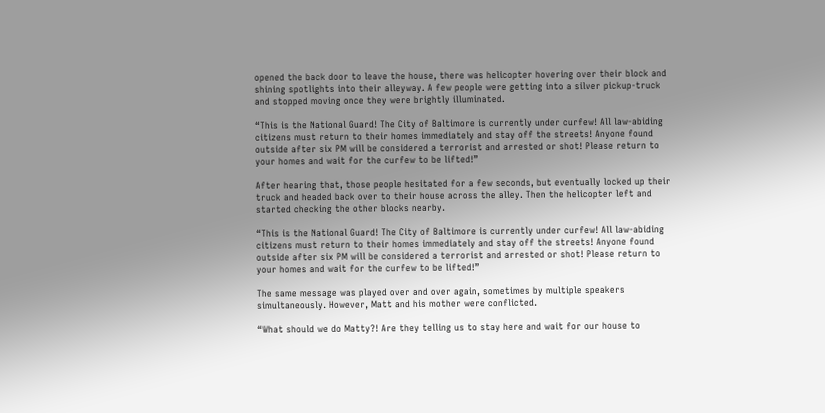opened the back door to leave the house, there was helicopter hovering over their block and shining spotlights into their alleyway. A few people were getting into a silver pickup-truck and stopped moving once they were brightly illuminated.

“This is the National Guard! The City of Baltimore is currently under curfew! All law-abiding citizens must return to their homes immediately and stay off the streets! Anyone found outside after six PM will be considered a terrorist and arrested or shot! Please return to your homes and wait for the curfew to be lifted!”

After hearing that, those people hesitated for a few seconds, but eventually locked up their truck and headed back over to their house across the alley. Then the helicopter left and started checking the other blocks nearby.

“This is the National Guard! The City of Baltimore is currently under curfew! All law-abiding citizens must return to their homes immediately and stay off the streets! Anyone found outside after six PM will be considered a terrorist and arrested or shot! Please return to your homes and wait for the curfew to be lifted!”

The same message was played over and over again, sometimes by multiple speakers simultaneously. However, Matt and his mother were conflicted.

“What should we do Matty?! Are they telling us to stay here and wait for our house to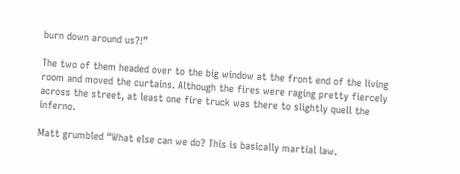burn down around us?!”

The two of them headed over to the big window at the front end of the living room and moved the curtains. Although the fires were raging pretty fiercely across the street, at least one fire truck was there to slightly quell the inferno.

Matt grumbled “What else can we do? This is basically martial law.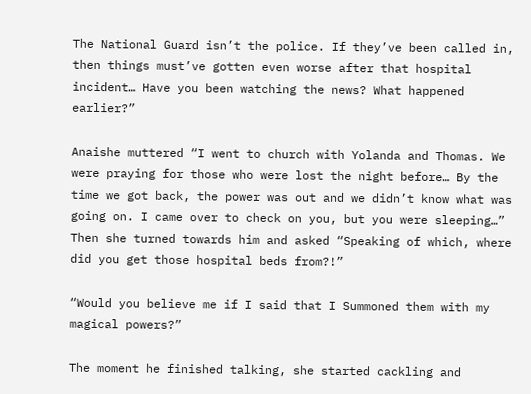The National Guard isn’t the police. If they’ve been called in, then things must’ve gotten even worse after that hospital incident… Have you been watching the news? What happened earlier?”

Anaishe muttered “I went to church with Yolanda and Thomas. We were praying for those who were lost the night before… By the time we got back, the power was out and we didn’t know what was going on. I came over to check on you, but you were sleeping…” Then she turned towards him and asked “Speaking of which, where did you get those hospital beds from?!”

“Would you believe me if I said that I Summoned them with my magical powers?”

The moment he finished talking, she started cackling and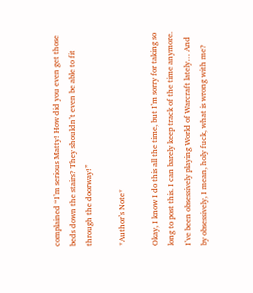complained “I’m serious Matty! How did you even get those beds down the stairs? They shouldn’t even be able to fit through the doorway!”

*Author’s Note*

Okay, I know I do this all the time, but I’m sorry for taking so long to post this. I can barely keep track of the time anymore. I’ve been obsessively playing World of Warcraft lately… And by obsessively, I mean, holy fuck, what is wrong with me?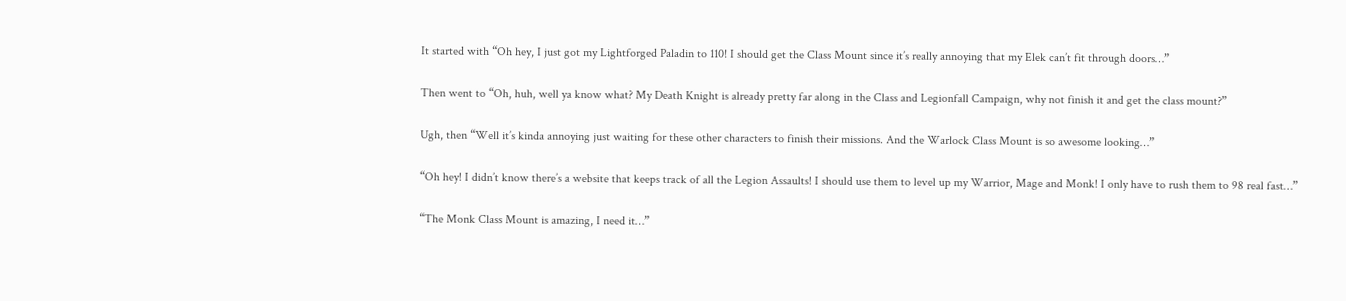It started with “Oh hey, I just got my Lightforged Paladin to 110! I should get the Class Mount since it’s really annoying that my Elek can’t fit through doors…”

Then went to “Oh, huh, well ya know what? My Death Knight is already pretty far along in the Class and Legionfall Campaign, why not finish it and get the class mount?”

Ugh, then “Well it’s kinda annoying just waiting for these other characters to finish their missions. And the Warlock Class Mount is so awesome looking…”

“Oh hey! I didn’t know there’s a website that keeps track of all the Legion Assaults! I should use them to level up my Warrior, Mage and Monk! I only have to rush them to 98 real fast…”

“The Monk Class Mount is amazing, I need it…”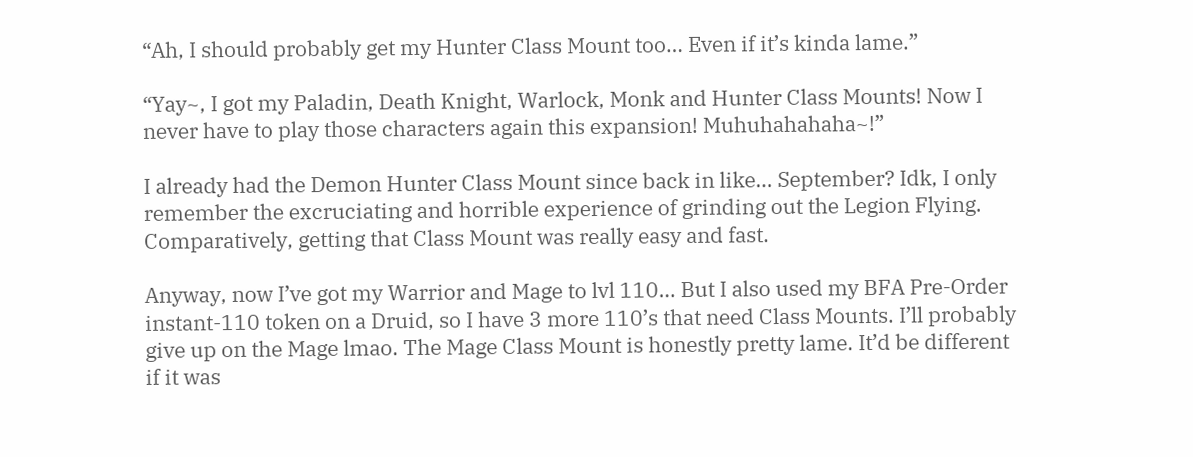“Ah, I should probably get my Hunter Class Mount too… Even if it’s kinda lame.”

“Yay~, I got my Paladin, Death Knight, Warlock, Monk and Hunter Class Mounts! Now I never have to play those characters again this expansion! Muhuhahahaha~!”

I already had the Demon Hunter Class Mount since back in like… September? Idk, I only remember the excruciating and horrible experience of grinding out the Legion Flying. Comparatively, getting that Class Mount was really easy and fast.

Anyway, now I’ve got my Warrior and Mage to lvl 110… But I also used my BFA Pre-Order instant-110 token on a Druid, so I have 3 more 110’s that need Class Mounts. I’ll probably give up on the Mage lmao. The Mage Class Mount is honestly pretty lame. It’d be different if it was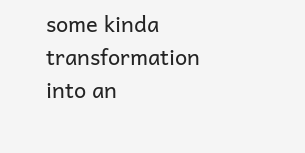some kinda transformation into an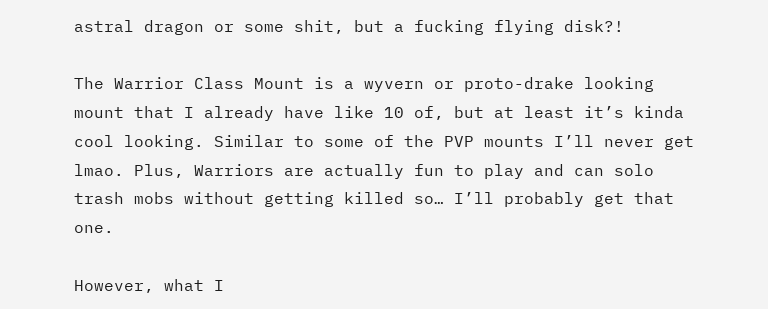astral dragon or some shit, but a fucking flying disk?!

The Warrior Class Mount is a wyvern or proto-drake looking mount that I already have like 10 of, but at least it’s kinda cool looking. Similar to some of the PVP mounts I’ll never get lmao. Plus, Warriors are actually fun to play and can solo trash mobs without getting killed so… I’ll probably get that one.

However, what I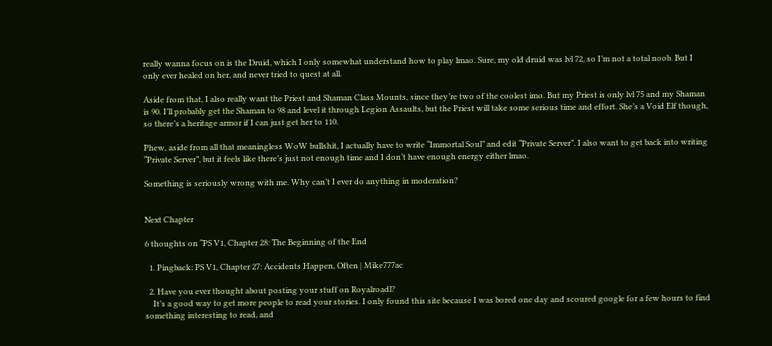really wanna focus on is the Druid, which I only somewhat understand how to play lmao. Sure, my old druid was lvl 72, so I’m not a total noob. But I only ever healed on her, and never tried to quest at all.

Aside from that, I also really want the Priest and Shaman Class Mounts, since they’re two of the coolest imo. But my Priest is only lvl 75 and my Shaman is 90. I’ll probably get the Shaman to 98 and level it through Legion Assaults, but the Priest will take some serious time and effort. She’s a Void Elf though, so there’s a heritage armor if I can just get her to 110.

Phew, aside from all that meaningless WoW bullshit, I actually have to write “Immortal Soul” and edit “Private Server”. I also want to get back into writing “Private Server”, but it feels like there’s just not enough time and I don’t have enough energy either lmao.

Something is seriously wrong with me. Why can’t I ever do anything in moderation?


Next Chapter

6 thoughts on “PS V1, Chapter 28: The Beginning of the End

  1. Pingback: PS V1, Chapter 27: Accidents Happen, Often | Mike777ac

  2. Have you ever thought about posting your stuff on Royalroadl?
    It’s a good way to get more people to read your stories. I only found this site because I was bored one day and scoured google for a few hours to find something interesting to read, and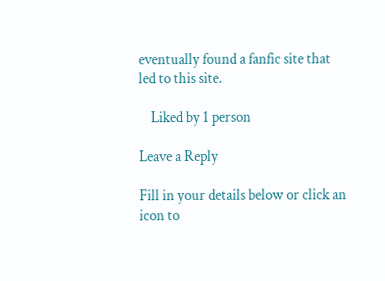eventually found a fanfic site that led to this site.

    Liked by 1 person

Leave a Reply

Fill in your details below or click an icon to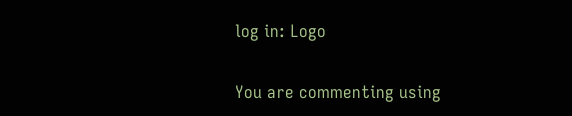log in: Logo

You are commenting using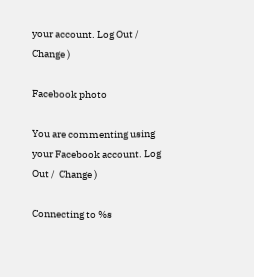your account. Log Out /  Change )

Facebook photo

You are commenting using your Facebook account. Log Out /  Change )

Connecting to %s